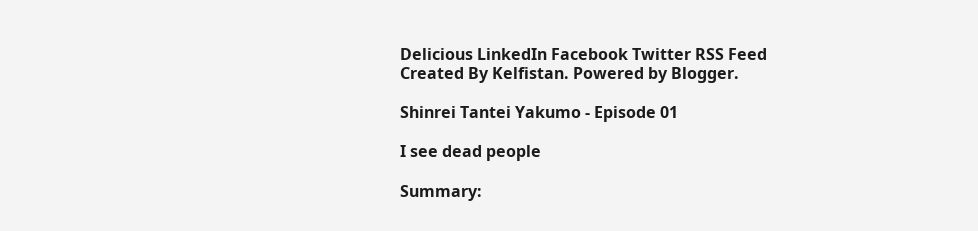Delicious LinkedIn Facebook Twitter RSS Feed
Created By Kelfistan. Powered by Blogger.

Shinrei Tantei Yakumo - Episode 01

I see dead people

Summary: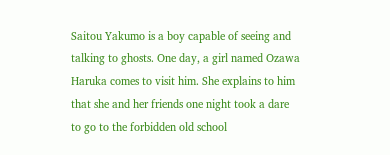Saitou Yakumo is a boy capable of seeing and talking to ghosts. One day, a girl named Ozawa Haruka comes to visit him. She explains to him that she and her friends one night took a dare to go to the forbidden old school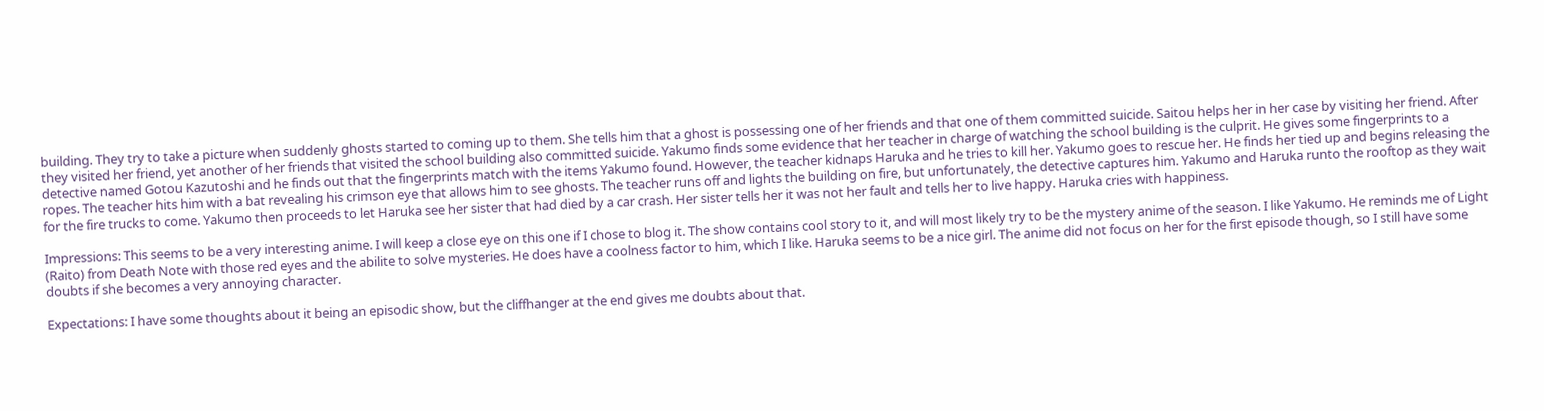building. They try to take a picture when suddenly ghosts started to coming up to them. She tells him that a ghost is possessing one of her friends and that one of them committed suicide. Saitou helps her in her case by visiting her friend. After they visited her friend, yet another of her friends that visited the school building also committed suicide. Yakumo finds some evidence that her teacher in charge of watching the school building is the culprit. He gives some fingerprints to a detective named Gotou Kazutoshi and he finds out that the fingerprints match with the items Yakumo found. However, the teacher kidnaps Haruka and he tries to kill her. Yakumo goes to rescue her. He finds her tied up and begins releasing the ropes. The teacher hits him with a bat revealing his crimson eye that allows him to see ghosts. The teacher runs off and lights the building on fire, but unfortunately, the detective captures him. Yakumo and Haruka runto the rooftop as they wait for the fire trucks to come. Yakumo then proceeds to let Haruka see her sister that had died by a car crash. Her sister tells her it was not her fault and tells her to live happy. Haruka cries with happiness.

Impressions: This seems to be a very interesting anime. I will keep a close eye on this one if I chose to blog it. The show contains cool story to it, and will most likely try to be the mystery anime of the season. I like Yakumo. He reminds me of Light (Raito) from Death Note with those red eyes and the abilite to solve mysteries. He does have a coolness factor to him, which I like. Haruka seems to be a nice girl. The anime did not focus on her for the first episode though, so I still have some doubts if she becomes a very annoying character.

Expectations: I have some thoughts about it being an episodic show, but the cliffhanger at the end gives me doubts about that.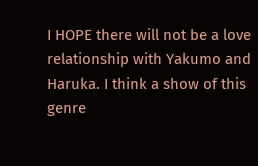I HOPE there will not be a love relationship with Yakumo and Haruka. I think a show of this genre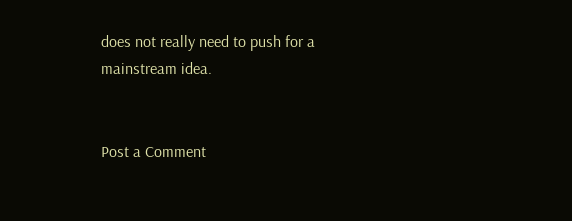does not really need to push for a mainstream idea.


Post a Comment